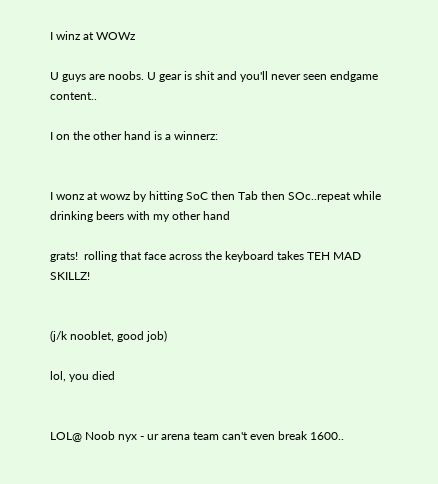I winz at WOWz

U guys are noobs. U gear is shit and you'll never seen endgame content..

I on the other hand is a winnerz:


I wonz at wowz by hitting SoC then Tab then SOc..repeat while drinking beers with my other hand

grats!  rolling that face across the keyboard takes TEH MAD SKILLZ!


(j/k nooblet, good job)

lol, you died


LOL@ Noob nyx - ur arena team can't even break 1600..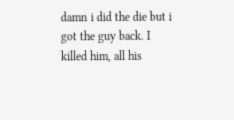damn i did the die but i got the guy back. I killed him, all his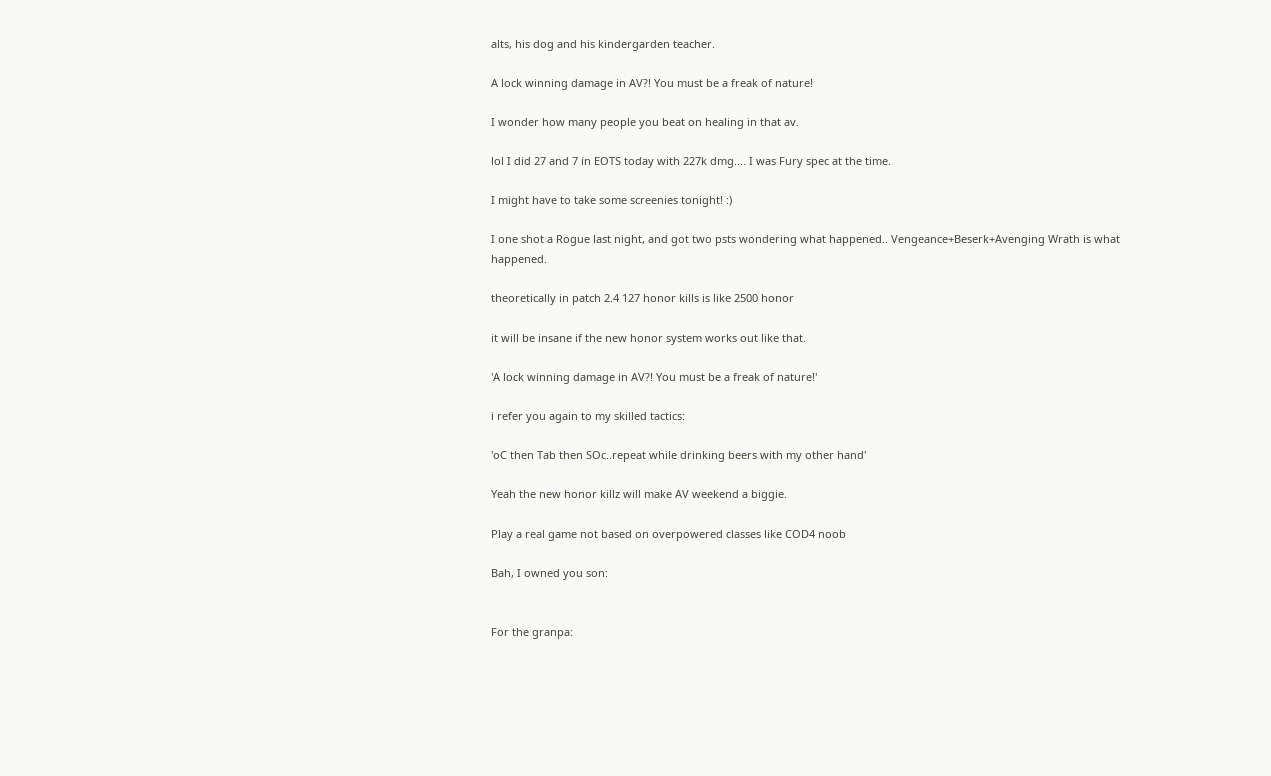alts, his dog and his kindergarden teacher.

A lock winning damage in AV?! You must be a freak of nature!

I wonder how many people you beat on healing in that av.

lol I did 27 and 7 in EOTS today with 227k dmg.... I was Fury spec at the time.

I might have to take some screenies tonight! :)

I one shot a Rogue last night, and got two psts wondering what happened.. Vengeance+Beserk+Avenging Wrath is what happened.

theoretically in patch 2.4 127 honor kills is like 2500 honor

it will be insane if the new honor system works out like that.

'A lock winning damage in AV?! You must be a freak of nature!'

i refer you again to my skilled tactics:

'oC then Tab then SOc..repeat while drinking beers with my other hand'

Yeah the new honor killz will make AV weekend a biggie.

Play a real game not based on overpowered classes like COD4 noob

Bah, I owned you son:


For the granpa: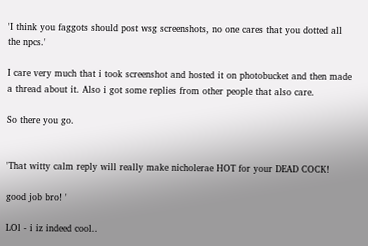'I think you faggots should post wsg screenshots, no one cares that you dotted all the npcs.'

I care very much that i took screenshot and hosted it on photobucket and then made a thread about it. Also i got some replies from other people that also care.

So there you go.


'That witty calm reply will really make nicholerae HOT for your DEAD COCK!

good job bro! '

LOl - i iz indeed cool..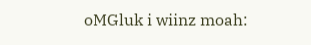oMGluk i wiinz moah: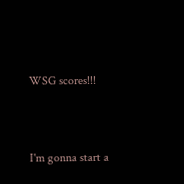WSG scores!!!




I'm gonna start a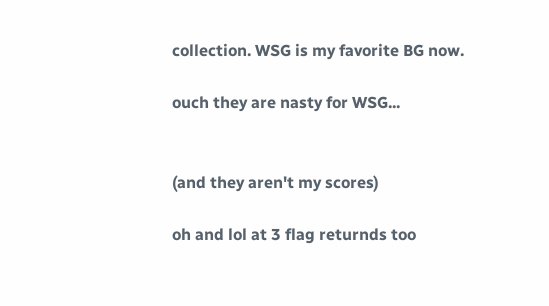collection. WSG is my favorite BG now.

ouch they are nasty for WSG...


(and they aren't my scores)

oh and lol at 3 flag returnds too